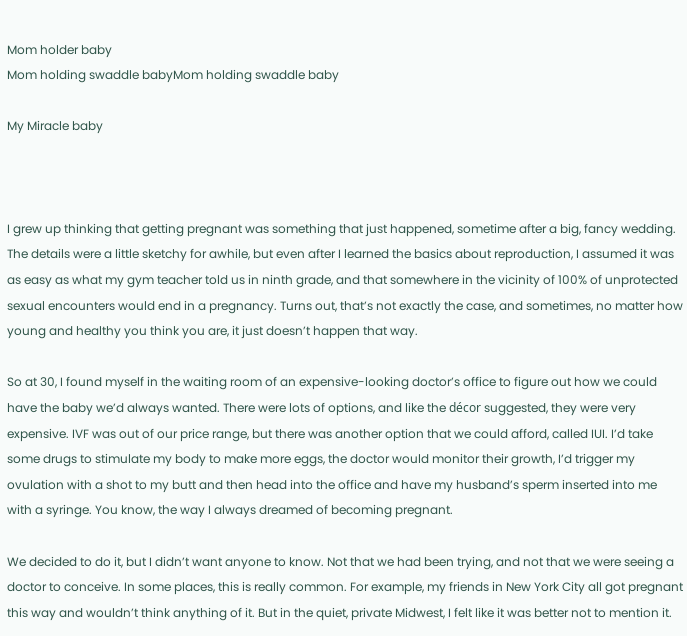Mom holder baby
Mom holding swaddle babyMom holding swaddle baby

My Miracle baby



I grew up thinking that getting pregnant was something that just happened, sometime after a big, fancy wedding. The details were a little sketchy for awhile, but even after I learned the basics about reproduction, I assumed it was as easy as what my gym teacher told us in ninth grade, and that somewhere in the vicinity of 100% of unprotected sexual encounters would end in a pregnancy. Turns out, that’s not exactly the case, and sometimes, no matter how young and healthy you think you are, it just doesn’t happen that way.

So at 30, I found myself in the waiting room of an expensive-looking doctor’s office to figure out how we could have the baby we’d always wanted. There were lots of options, and like the décor suggested, they were very expensive. IVF was out of our price range, but there was another option that we could afford, called IUI. I’d take some drugs to stimulate my body to make more eggs, the doctor would monitor their growth, I’d trigger my ovulation with a shot to my butt and then head into the office and have my husband’s sperm inserted into me with a syringe. You know, the way I always dreamed of becoming pregnant.

We decided to do it, but I didn’t want anyone to know. Not that we had been trying, and not that we were seeing a doctor to conceive. In some places, this is really common. For example, my friends in New York City all got pregnant this way and wouldn’t think anything of it. But in the quiet, private Midwest, I felt like it was better not to mention it.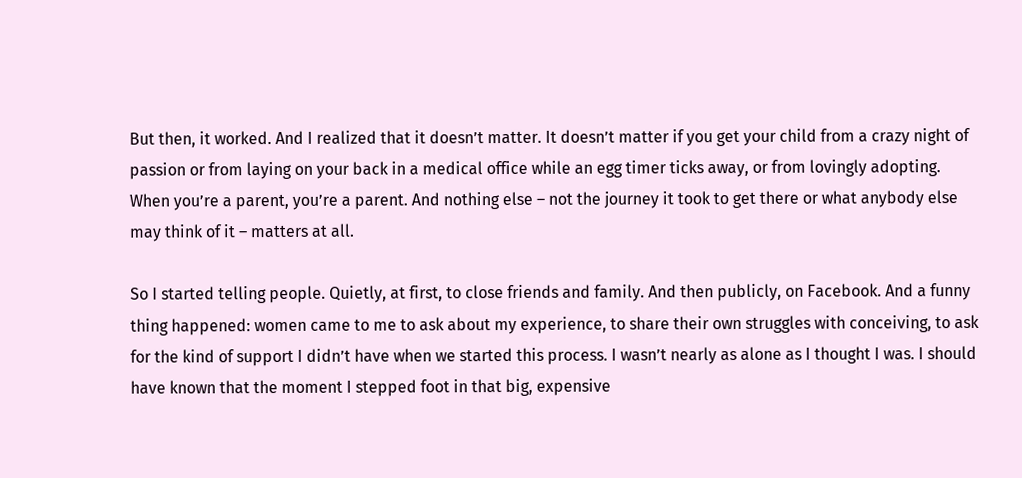But then, it worked. And I realized that it doesn’t matter. It doesn’t matter if you get your child from a crazy night of passion or from laying on your back in a medical office while an egg timer ticks away, or from lovingly adopting. When you’re a parent, you’re a parent. And nothing else – not the journey it took to get there or what anybody else may think of it – matters at all.

So I started telling people. Quietly, at first, to close friends and family. And then publicly, on Facebook. And a funny thing happened: women came to me to ask about my experience, to share their own struggles with conceiving, to ask for the kind of support I didn’t have when we started this process. I wasn’t nearly as alone as I thought I was. I should have known that the moment I stepped foot in that big, expensive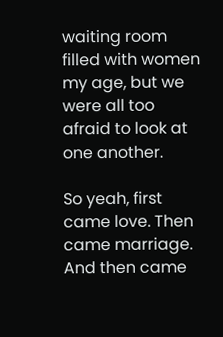waiting room filled with women my age, but we were all too afraid to look at one another.

So yeah, first came love. Then came marriage. And then came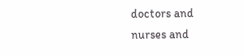doctors and nurses and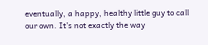eventually, a happy, healthy little guy to call our own. It’s not exactly the way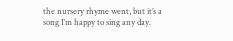the nursery rhyme went, but it’s a song I’m happy to sing any day.